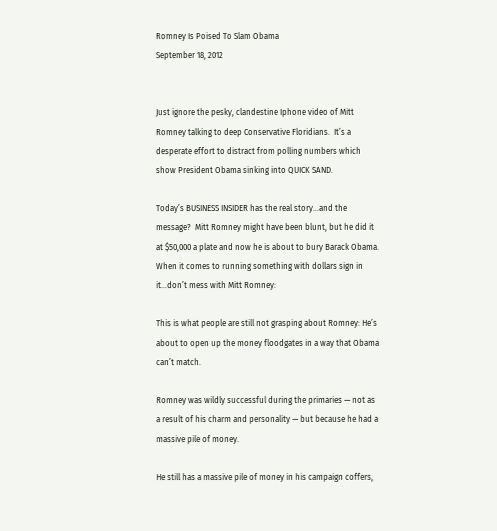Romney Is Poised To Slam Obama
September 18, 2012


Just ignore the pesky, clandestine Iphone video of Mitt Romney talking to deep Conservative Floridians.  It’s a desperate effort to distract from polling numbers which show President Obama sinking into QUICK SAND.

Today’s BUSINESS INSIDER has the real story…and the message?  Mitt Romney might have been blunt, but he did it at $50,000 a plate and now he is about to bury Barack Obama.  When it comes to running something with dollars sign in it…don’t mess with Mitt Romney:

This is what people are still not grasping about Romney: He’s about to open up the money floodgates in a way that Obama can’t match.

Romney was wildly successful during the primaries — not as a result of his charm and personality — but because he had a massive pile of money.

He still has a massive pile of money in his campaign coffers,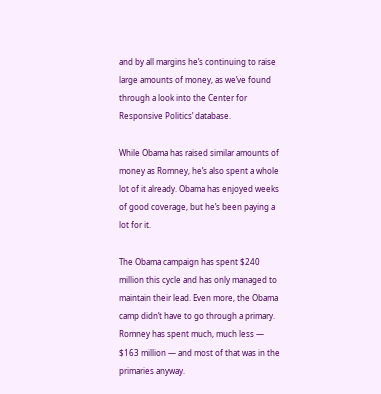and by all margins he’s continuing to raise large amounts of money, as we’ve found through a look into the Center for Responsive Politics’ database.

While Obama has raised similar amounts of money as Romney, he’s also spent a whole lot of it already. Obama has enjoyed weeks of good coverage, but he’s been paying a lot for it.

The Obama campaign has spent $240 million this cycle and has only managed to maintain their lead. Even more, the Obama camp didn’t have to go through a primary. Romney has spent much, much less —  $163 million — and most of that was in the primaries anyway.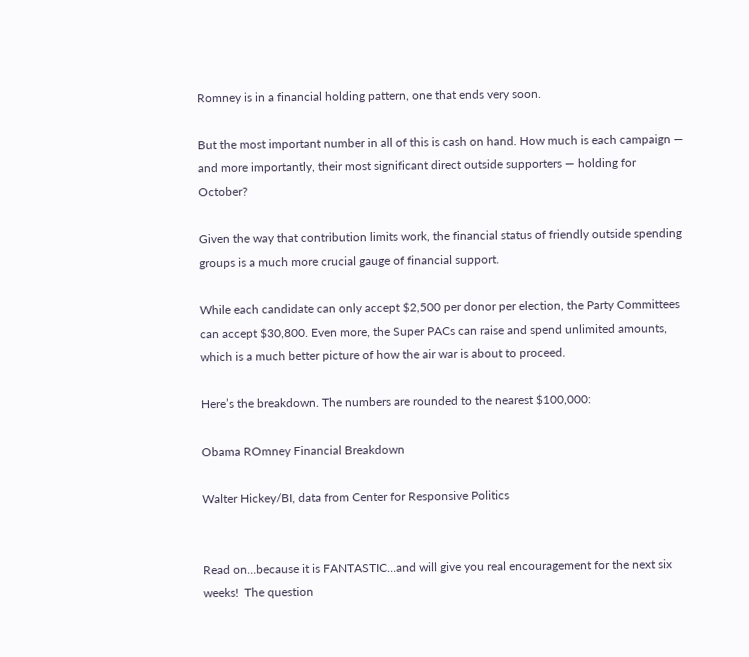Romney is in a financial holding pattern, one that ends very soon.

But the most important number in all of this is cash on hand. How much is each campaign — and more importantly, their most significant direct outside supporters — holding for October?

Given the way that contribution limits work, the financial status of friendly outside spending groups is a much more crucial gauge of financial support.

While each candidate can only accept $2,500 per donor per election, the Party Committees can accept $30,800. Even more, the Super PACs can raise and spend unlimited amounts, which is a much better picture of how the air war is about to proceed.

Here’s the breakdown. The numbers are rounded to the nearest $100,000:

Obama ROmney Financial Breakdown

Walter Hickey/BI, data from Center for Responsive Politics


Read on…because it is FANTASTIC…and will give you real encouragement for the next six weeks!  The question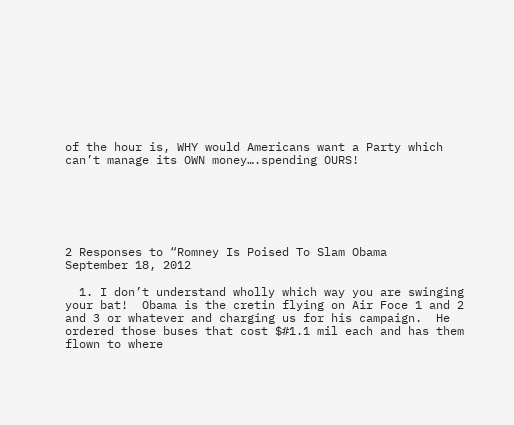of the hour is, WHY would Americans want a Party which can’t manage its OWN money….spending OURS!






2 Responses to “Romney Is Poised To Slam Obama
September 18, 2012

  1. I don’t understand wholly which way you are swinging your bat!  Obama is the cretin flying on Air Foce 1 and 2 and 3 or whatever and charging us for his campaign.  He ordered those buses that cost $#1.1 mil each and has them flown to where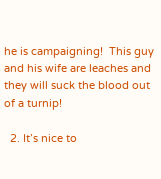he is campaigning!  This guy and his wife are leaches and they will suck the blood out of a turnip!

  2. It’s nice to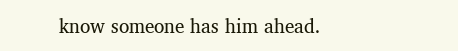know someone has him ahead.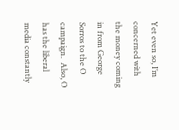Yet even so, I’m concerned with the money coming in from George Sorros to the O campaign.  Also, O has the liberal media constantly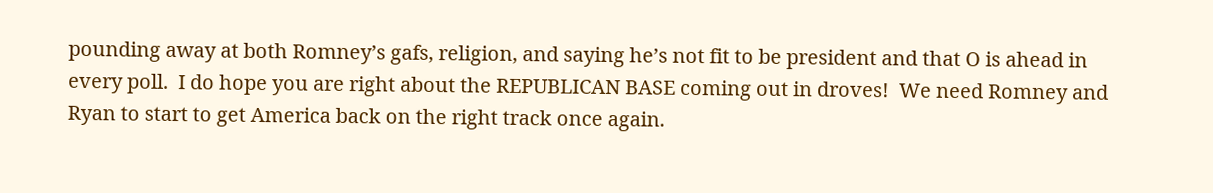pounding away at both Romney’s gafs, religion, and saying he’s not fit to be president and that O is ahead in every poll.  I do hope you are right about the REPUBLICAN BASE coming out in droves!  We need Romney and Ryan to start to get America back on the right track once again.